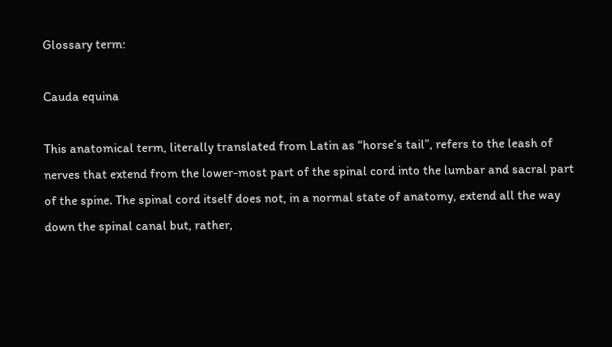Glossary term:

Cauda equina

This anatomical term, literally translated from Latin as “horse’s tail”, refers to the leash of nerves that extend from the lower-most part of the spinal cord into the lumbar and sacral part of the spine. The spinal cord itself does not, in a normal state of anatomy, extend all the way down the spinal canal but, rather,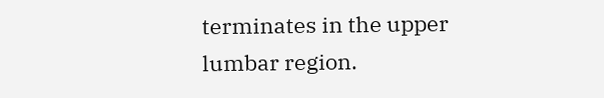terminates in the upper lumbar region.